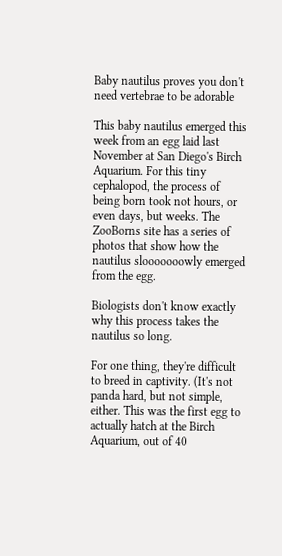Baby nautilus proves you don't need vertebrae to be adorable

This baby nautilus emerged this week from an egg laid last November at San Diego's Birch Aquarium. For this tiny cephalopod, the process of being born took not hours, or even days, but weeks. The ZooBorns site has a series of photos that show how the nautilus slooooooowly emerged from the egg.

Biologists don't know exactly why this process takes the nautilus so long.

For one thing, they're difficult to breed in captivity. (It's not panda hard, but not simple, either. This was the first egg to actually hatch at the Birch Aquarium, out of 40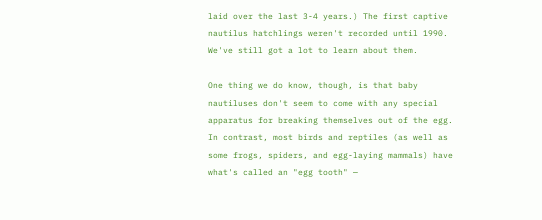laid over the last 3-4 years.) The first captive nautilus hatchlings weren't recorded until 1990. We've still got a lot to learn about them.

One thing we do know, though, is that baby nautiluses don't seem to come with any special apparatus for breaking themselves out of the egg. In contrast, most birds and reptiles (as well as some frogs, spiders, and egg-laying mammals) have what's called an "egg tooth" —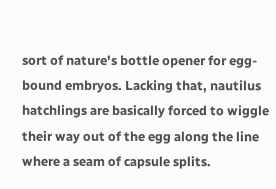sort of nature's bottle opener for egg-bound embryos. Lacking that, nautilus hatchlings are basically forced to wiggle their way out of the egg along the line where a seam of capsule splits.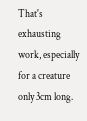That's exhausting work, especially for a creature only 3cm long.